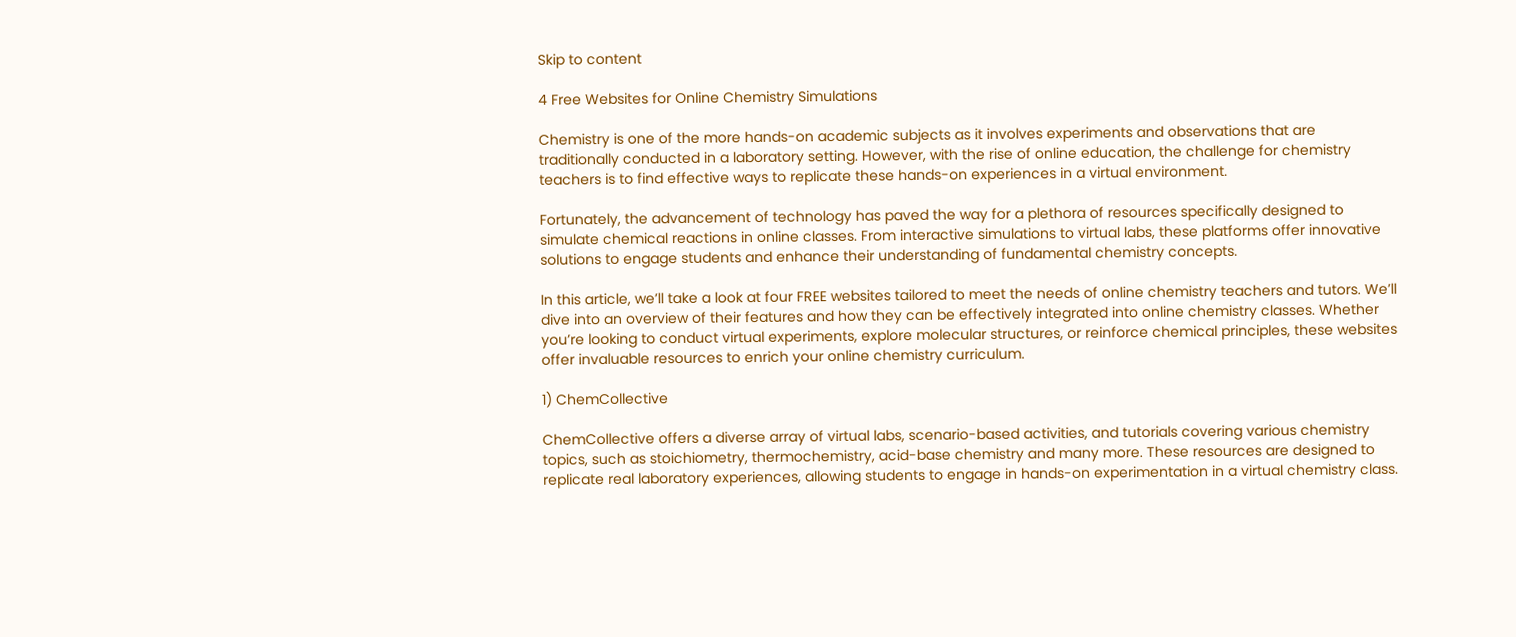Skip to content

4 Free Websites for Online Chemistry Simulations

Chemistry is one of the more hands-on academic subjects as it involves experiments and observations that are traditionally conducted in a laboratory setting. However, with the rise of online education, the challenge for chemistry teachers is to find effective ways to replicate these hands-on experiences in a virtual environment.

Fortunately, the advancement of technology has paved the way for a plethora of resources specifically designed to simulate chemical reactions in online classes. From interactive simulations to virtual labs, these platforms offer innovative solutions to engage students and enhance their understanding of fundamental chemistry concepts.

In this article, we’ll take a look at four FREE websites tailored to meet the needs of online chemistry teachers and tutors. We’ll dive into an overview of their features and how they can be effectively integrated into online chemistry classes. Whether you’re looking to conduct virtual experiments, explore molecular structures, or reinforce chemical principles, these websites offer invaluable resources to enrich your online chemistry curriculum.

1) ChemCollective

ChemCollective offers a diverse array of virtual labs, scenario-based activities, and tutorials covering various chemistry topics, such as stoichiometry, thermochemistry, acid-base chemistry and many more. These resources are designed to replicate real laboratory experiences, allowing students to engage in hands-on experimentation in a virtual chemistry class.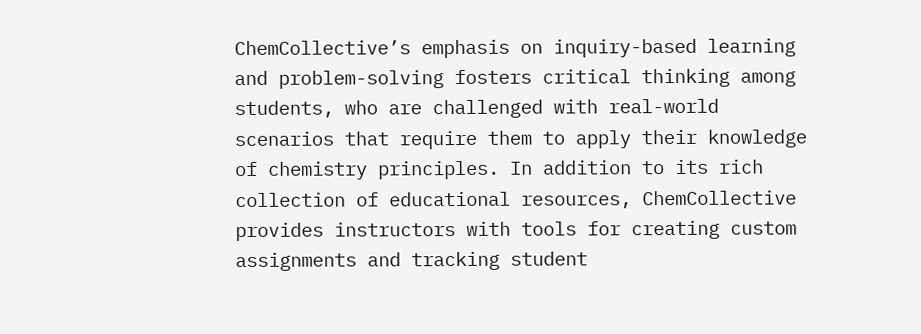ChemCollective’s emphasis on inquiry-based learning and problem-solving fosters critical thinking among students, who are challenged with real-world scenarios that require them to apply their knowledge of chemistry principles. In addition to its rich collection of educational resources, ChemCollective provides instructors with tools for creating custom assignments and tracking student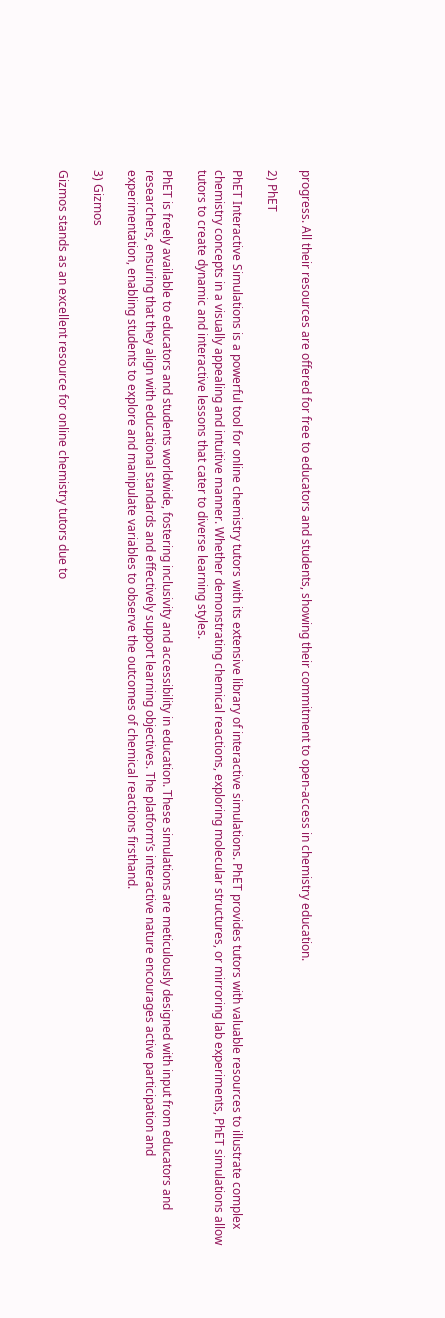progress. All their resources are offered for free to educators and students, showing their commitment to open-access in chemistry education.

2) PhET

PhET Interactive Simulations is a powerful tool for online chemistry tutors with its extensive library of interactive simulations. PhET provides tutors with valuable resources to illustrate complex chemistry concepts in a visually appealing and intuitive manner. Whether demonstrating chemical reactions, exploring molecular structures, or mirroring lab experiments, PhET simulations allow tutors to create dynamic and interactive lessons that cater to diverse learning styles.

PhET is freely available to educators and students worldwide, fostering inclusivity and accessibility in education. These simulations are meticulously designed with input from educators and researchers, ensuring that they align with educational standards and effectively support learning objectives. The platform’s interactive nature encourages active participation and experimentation, enabling students to explore and manipulate variables to observe the outcomes of chemical reactions firsthand.

3) Gizmos

Gizmos stands as an excellent resource for online chemistry tutors due to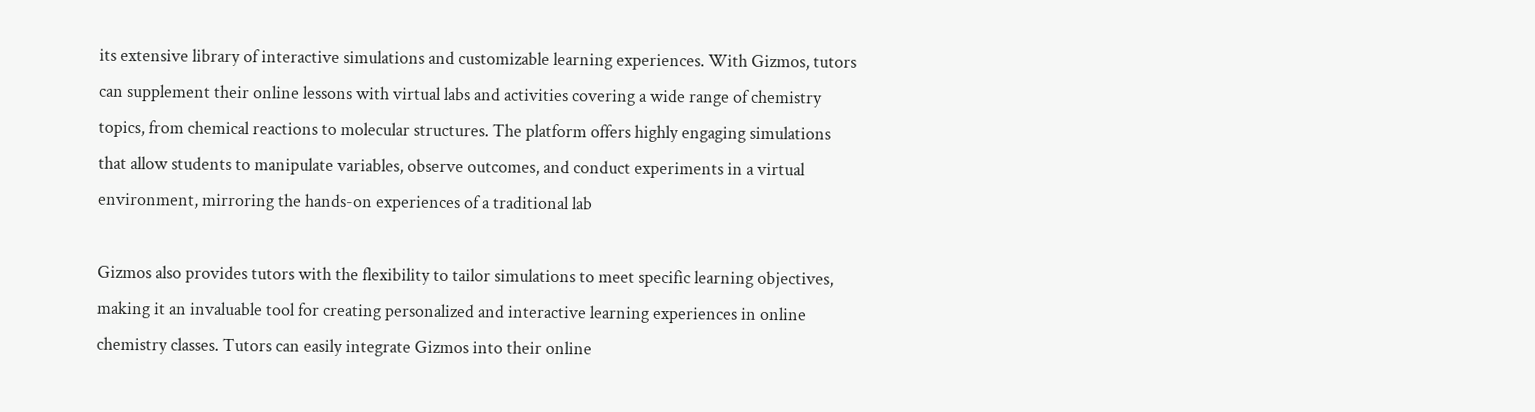its extensive library of interactive simulations and customizable learning experiences. With Gizmos, tutors can supplement their online lessons with virtual labs and activities covering a wide range of chemistry topics, from chemical reactions to molecular structures. The platform offers highly engaging simulations that allow students to manipulate variables, observe outcomes, and conduct experiments in a virtual environment, mirroring the hands-on experiences of a traditional lab

Gizmos also provides tutors with the flexibility to tailor simulations to meet specific learning objectives, making it an invaluable tool for creating personalized and interactive learning experiences in online chemistry classes. Tutors can easily integrate Gizmos into their online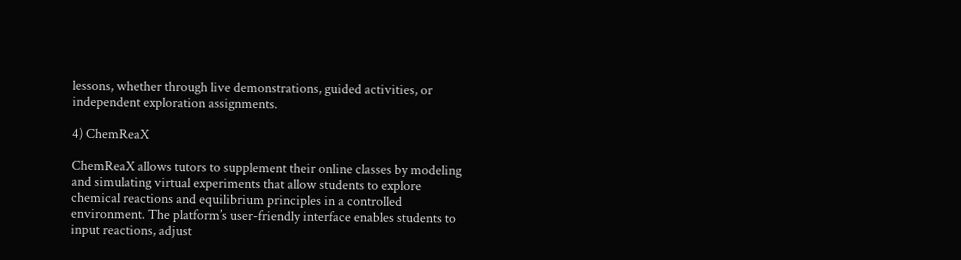lessons, whether through live demonstrations, guided activities, or independent exploration assignments.

4) ChemReaX

ChemReaX allows tutors to supplement their online classes by modeling and simulating virtual experiments that allow students to explore chemical reactions and equilibrium principles in a controlled environment. The platform’s user-friendly interface enables students to input reactions, adjust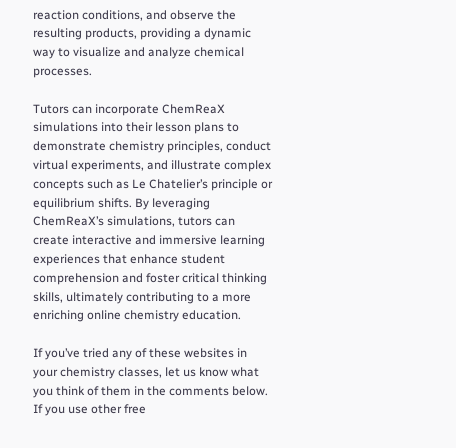reaction conditions, and observe the resulting products, providing a dynamic way to visualize and analyze chemical processes.

Tutors can incorporate ChemReaX simulations into their lesson plans to demonstrate chemistry principles, conduct virtual experiments, and illustrate complex concepts such as Le Chatelier’s principle or equilibrium shifts. By leveraging ChemReaX’s simulations, tutors can create interactive and immersive learning experiences that enhance student comprehension and foster critical thinking skills, ultimately contributing to a more enriching online chemistry education.

If you’ve tried any of these websites in your chemistry classes, let us know what you think of them in the comments below. If you use other free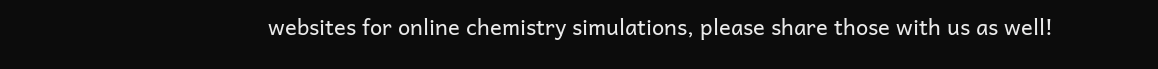websites for online chemistry simulations, please share those with us as well!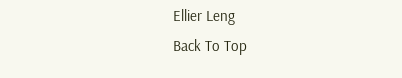Ellier Leng
Back To Top